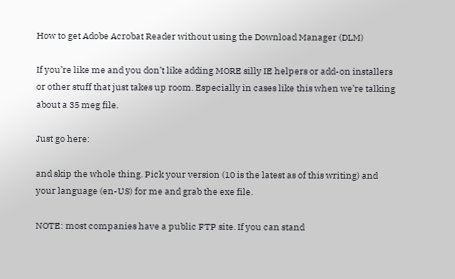How to get Adobe Acrobat Reader without using the Download Manager (DLM)

If you’re like me and you don’t like adding MORE silly IE helpers or add-on installers or other stuff that just takes up room. Especially in cases like this when we’re talking about a 35 meg file.

Just go here:

and skip the whole thing. Pick your version (10 is the latest as of this writing) and your language (en-US) for me and grab the exe file.

NOTE: most companies have a public FTP site. If you can stand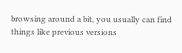browsing around a bit, you usually can find things like previous versions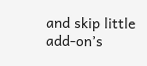and skip little add-on’s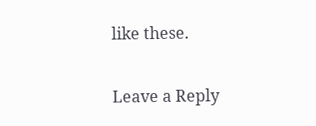like these.

Leave a Reply